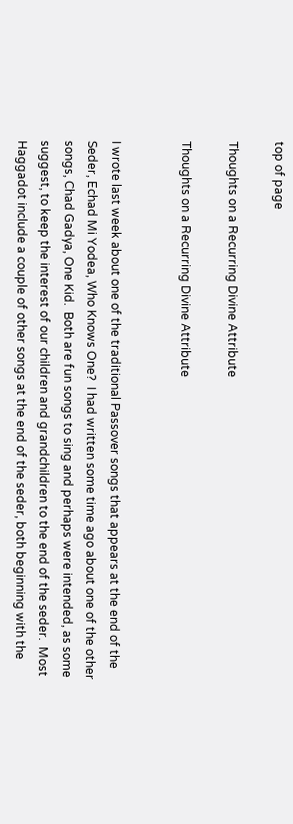top of page

Thoughts on a Recurring Divine Attribute

Thoughts on a Recurring Divine Attribute


I wrote last week about one of the traditional Passover songs that appears at the end of the Seder, Echad Mi Yodea, Who Knows One?  I had written some time ago about one of the other songs, Chad Gadya, One Kid.  Both are fun songs to sing and perhaps were intended, as some suggest, to keep the interest of our children and grandchildren to the end of the seder.  Most Haggadot include a couple of other songs at the end of the seder, both beginning with the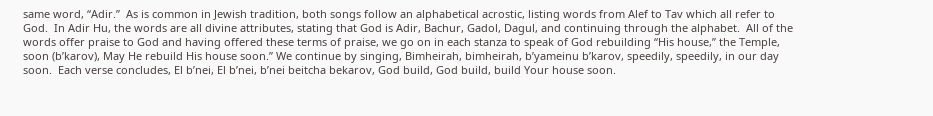same word, “Adir.”  As is common in Jewish tradition, both songs follow an alphabetical acrostic, listing words from Alef to Tav which all refer to God.  In Adir Hu, the words are all divine attributes, stating that God is Adir, Bachur, Gadol, Dagul, and continuing through the alphabet.  All of the words offer praise to God and having offered these terms of praise, we go on in each stanza to speak of God rebuilding “His house,” the Temple, soon (b’karov), May He rebuild His house soon.” We continue by singing, Bimheirah, bimheirah, b’yameinu b’karov, speedily, speedily, in our day soon.  Each verse concludes, El b’nei, El b’nei, b’nei beitcha bekarov, God build, God build, build Your house soon.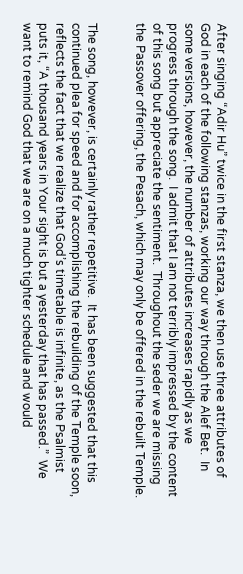After singing “Adir Hu” twice in the first stanza, we then use three attributes of God in each of the following stanzas, working our way through the Alef Bet.  In some versions, however, the number of attributes increases rapidly as we progress through the song.  I admit that I am not terribly impressed by the content of this song but appreciate the sentiment.  Throughout the seder we are missing the Passover offering, the Pesach, which may only be offered in the rebuilt Temple.


The song, however, is certainly rather repetitive.  It has been suggested that this continued plea for speed and for accomplishing the rebuilding of the Temple soon, reflects the fact that we realize that God’s timetable is infinite, as the Psalmist puts it, “A thousand years in Your sight is but a yesterday that has passed.”  We want to remind God that we are on a much tighter schedule and would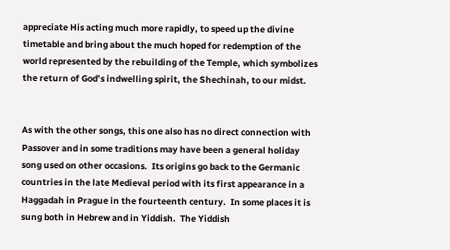appreciate His acting much more rapidly, to speed up the divine timetable and bring about the much hoped for redemption of the world represented by the rebuilding of the Temple, which symbolizes the return of God’s indwelling spirit, the Shechinah, to our midst.


As with the other songs, this one also has no direct connection with Passover and in some traditions may have been a general holiday song used on other occasions.  Its origins go back to the Germanic countries in the late Medieval period with its first appearance in a Haggadah in Prague in the fourteenth century.  In some places it is sung both in Hebrew and in Yiddish.  The Yiddish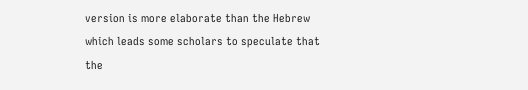version is more elaborate than the Hebrew which leads some scholars to speculate that the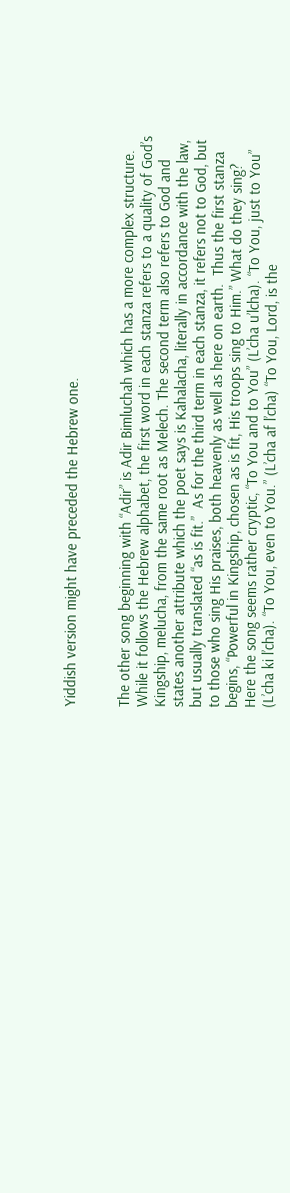Yiddish version might have preceded the Hebrew one.


The other song beginning with “Adir” is Adir Bimluchah which has a more complex structure.  While it follows the Hebrew alphabet, the first word in each stanza refers to a quality of God’s Kingship, melucha, from the same root as Melech. The second term also refers to God and states another attribute which the poet says is Kahalacha, literally in accordance with the law, but usually translated “as is fit.”  As for the third term in each stanza, it refers not to God, but to those who sing His praises, both heavenly as well as here on earth.  Thus the first stanza begins, “Powerful in Kingship, chosen as is fit, His troops sing to Him.” What do they sing?  Here the song seems rather cryptic, “To You and to You” (L’cha u’lcha). “To You, just to You”  (L’cha ki l’cha). “To You, even to You.” (L’cha af l’cha) “To You, Lord, is the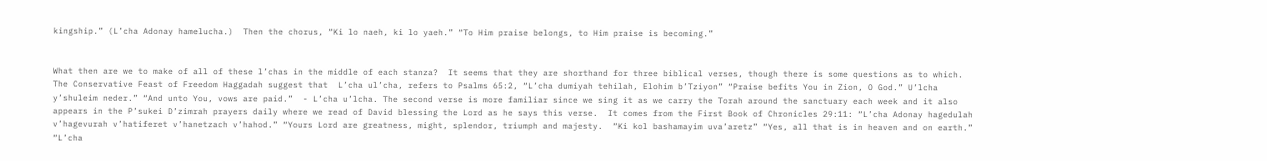kingship.” (L’cha Adonay hamelucha.)  Then the chorus, “Ki lo naeh, ki lo yaeh.” “To Him praise belongs, to Him praise is becoming.”


What then are we to make of all of these l’chas in the middle of each stanza?  It seems that they are shorthand for three biblical verses, though there is some questions as to which.  The Conservative Feast of Freedom Haggadah suggest that  L’cha ul’cha, refers to Psalms 65:2, “L’cha dumiyah tehilah, Elohim b’Tziyon” “Praise befits You in Zion, O God.” U’lcha y’shuleim neder.” “And unto You, vows are paid.”  - L’cha u’lcha. The second verse is more familiar since we sing it as we carry the Torah around the sanctuary each week and it also appears in the P’sukei D’zimrah prayers daily where we read of David blessing the Lord as he says this verse.  It comes from the First Book of Chronicles 29:11: “L’cha Adonay hagedulah v’hagevurah v’hatiferet v’hanetzach v’hahod.” “Yours Lord are greatness, might, splendor, triumph and majesty.  “Ki kol bashamayim uva’aretz” “Yes, all that is in heaven and on earth.” “L’cha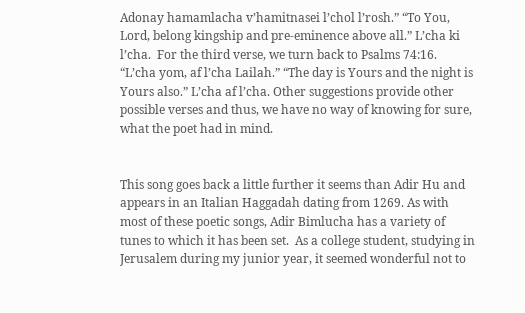Adonay hamamlacha v’hamitnasei l’chol l’rosh.” “To You, Lord, belong kingship and pre-eminence above all.” L’cha ki l’cha.  For the third verse, we turn back to Psalms 74:16.  “L’cha yom, af l’cha Lailah.” “The day is Yours and the night is Yours also.” L’cha af l’cha. Other suggestions provide other possible verses and thus, we have no way of knowing for sure, what the poet had in mind.


This song goes back a little further it seems than Adir Hu and appears in an Italian Haggadah dating from 1269. As with most of these poetic songs, Adir Bimlucha has a variety of tunes to which it has been set.  As a college student, studying in Jerusalem during my junior year, it seemed wonderful not to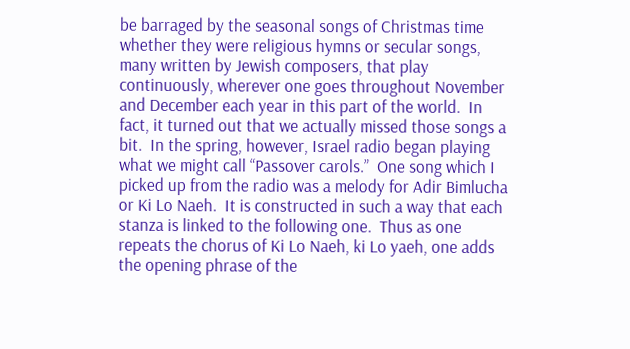be barraged by the seasonal songs of Christmas time whether they were religious hymns or secular songs, many written by Jewish composers, that play continuously, wherever one goes throughout November and December each year in this part of the world.  In fact, it turned out that we actually missed those songs a bit.  In the spring, however, Israel radio began playing what we might call “Passover carols.”  One song which I picked up from the radio was a melody for Adir Bimlucha or Ki Lo Naeh.  It is constructed in such a way that each stanza is linked to the following one.  Thus as one repeats the chorus of Ki Lo Naeh, ki Lo yaeh, one adds the opening phrase of the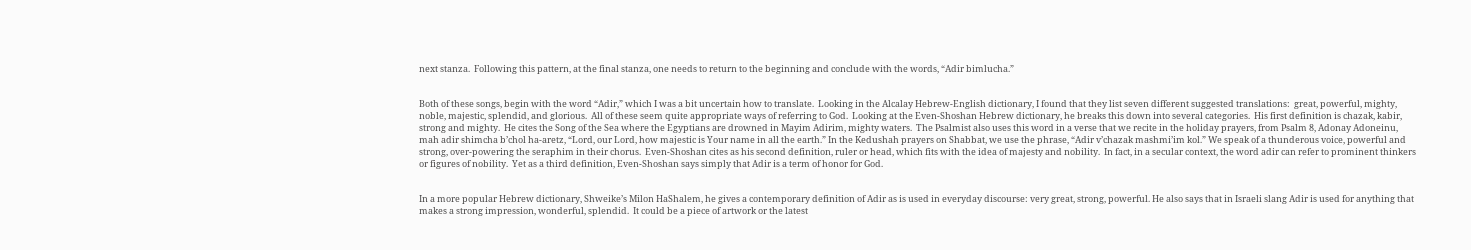next stanza.  Following this pattern, at the final stanza, one needs to return to the beginning and conclude with the words, “Adir bimlucha.”


Both of these songs, begin with the word “Adir,” which I was a bit uncertain how to translate.  Looking in the Alcalay Hebrew-English dictionary, I found that they list seven different suggested translations:  great, powerful, mighty, noble, majestic, splendid, and glorious.  All of these seem quite appropriate ways of referring to God.  Looking at the Even-Shoshan Hebrew dictionary, he breaks this down into several categories.  His first definition is chazak, kabir, strong and mighty.  He cites the Song of the Sea where the Egyptians are drowned in Mayim Adirim, mighty waters.  The Psalmist also uses this word in a verse that we recite in the holiday prayers, from Psalm 8, Adonay Adoneinu, mah adir shimcha b’chol ha-aretz, “Lord, our Lord, how majestic is Your name in all the earth.” In the Kedushah prayers on Shabbat, we use the phrase, “Adir v’chazak mashmi’im kol.” We speak of a thunderous voice, powerful and strong, over-powering the seraphim in their chorus.  Even-Shoshan cites as his second definition, ruler or head, which fits with the idea of majesty and nobility.  In fact, in a secular context, the word adir can refer to prominent thinkers or figures of nobility.  Yet as a third definition, Even-Shoshan says simply that Adir is a term of honor for God.


In a more popular Hebrew dictionary, Shweike’s Milon HaShalem, he gives a contemporary definition of Adir as is used in everyday discourse: very great, strong, powerful. He also says that in Israeli slang Adir is used for anything that makes a strong impression, wonderful, splendid.  It could be a piece of artwork or the latest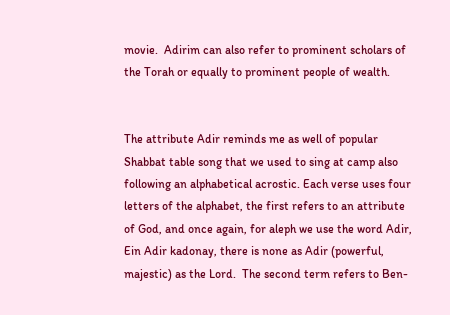movie.  Adirim can also refer to prominent scholars of the Torah or equally to prominent people of wealth.


The attribute Adir reminds me as well of popular Shabbat table song that we used to sing at camp also following an alphabetical acrostic. Each verse uses four letters of the alphabet, the first refers to an attribute of God, and once again, for aleph we use the word Adir, Ein Adir kadonay, there is none as Adir (powerful, majestic) as the Lord.  The second term refers to Ben-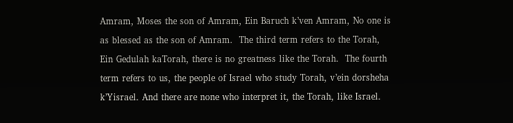Amram, Moses the son of Amram, Ein Baruch k’ven Amram, No one is as blessed as the son of Amram.  The third term refers to the Torah, Ein Gedulah kaTorah, there is no greatness like the Torah.  The fourth term refers to us, the people of Israel who study Torah, v’ein dorsheha k’Yisrael. And there are none who interpret it, the Torah, like Israel.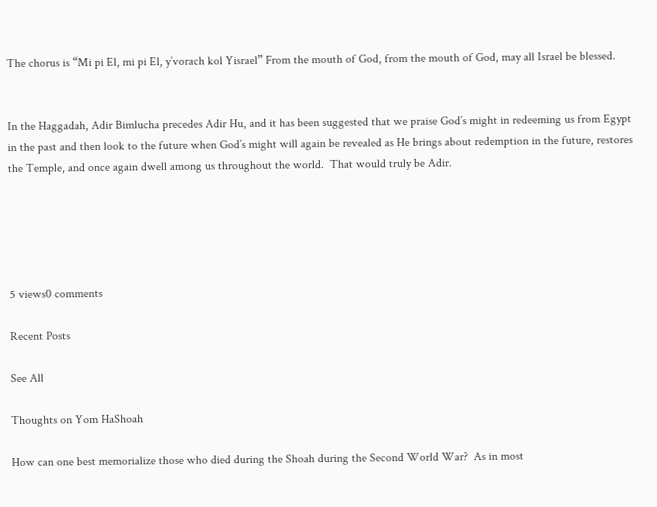The chorus is “Mi pi El, mi pi El, y’vorach kol Yisrael” From the mouth of God, from the mouth of God, may all Israel be blessed.


In the Haggadah, Adir Bimlucha precedes Adir Hu, and it has been suggested that we praise God’s might in redeeming us from Egypt in the past and then look to the future when God’s might will again be revealed as He brings about redemption in the future, restores the Temple, and once again dwell among us throughout the world.  That would truly be Adir.





5 views0 comments

Recent Posts

See All

Thoughts on Yom HaShoah

How can one best memorialize those who died during the Shoah during the Second World War?  As in most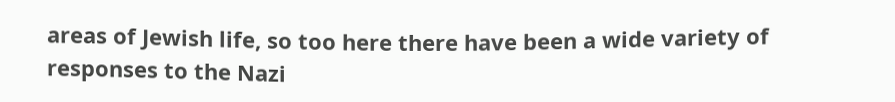areas of Jewish life, so too here there have been a wide variety of responses to the Nazi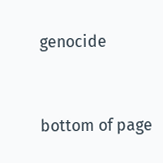genocide


bottom of page